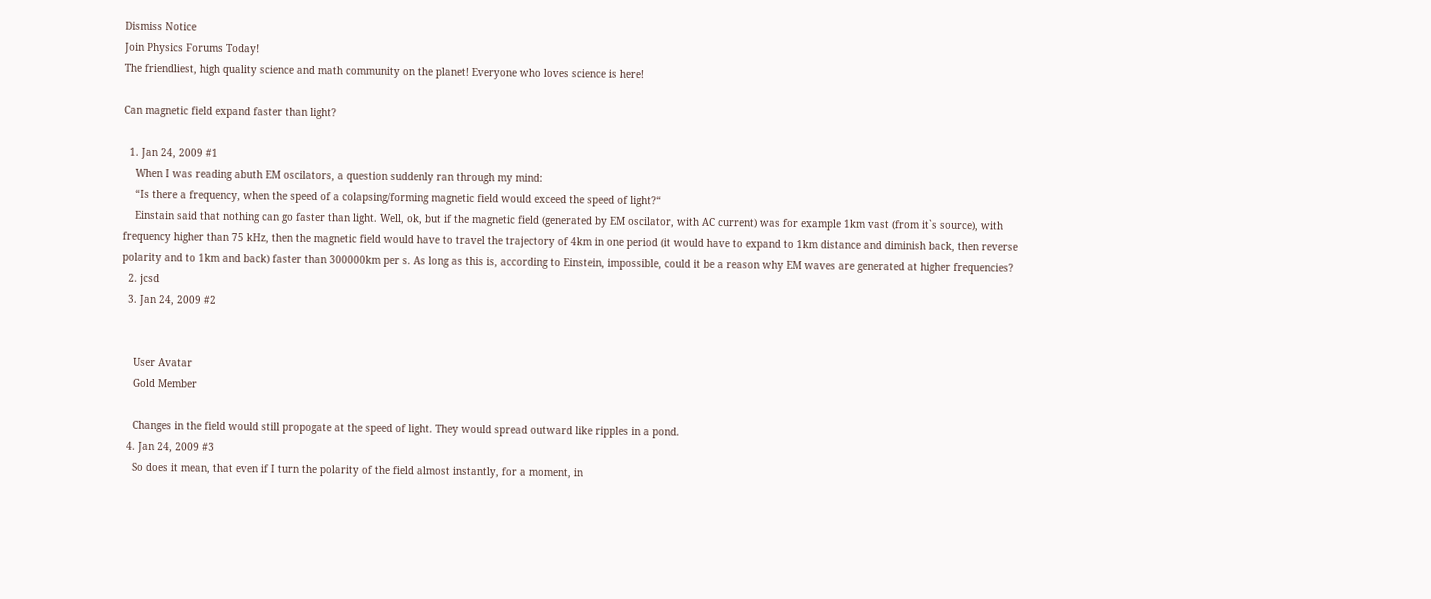Dismiss Notice
Join Physics Forums Today!
The friendliest, high quality science and math community on the planet! Everyone who loves science is here!

Can magnetic field expand faster than light?

  1. Jan 24, 2009 #1
    When I was reading abuth EM oscilators, a question suddenly ran through my mind:
    “Is there a frequency, when the speed of a colapsing/forming magnetic field would exceed the speed of light?“
    Einstain said that nothing can go faster than light. Well, ok, but if the magnetic field (generated by EM oscilator, with AC current) was for example 1km vast (from it`s source), with frequency higher than 75 kHz, then the magnetic field would have to travel the trajectory of 4km in one period (it would have to expand to 1km distance and diminish back, then reverse polarity and to 1km and back) faster than 300000km per s. As long as this is, according to Einstein, impossible, could it be a reason why EM waves are generated at higher frequencies?
  2. jcsd
  3. Jan 24, 2009 #2


    User Avatar
    Gold Member

    Changes in the field would still propogate at the speed of light. They would spread outward like ripples in a pond.
  4. Jan 24, 2009 #3
    So does it mean, that even if I turn the polarity of the field almost instantly, for a moment, in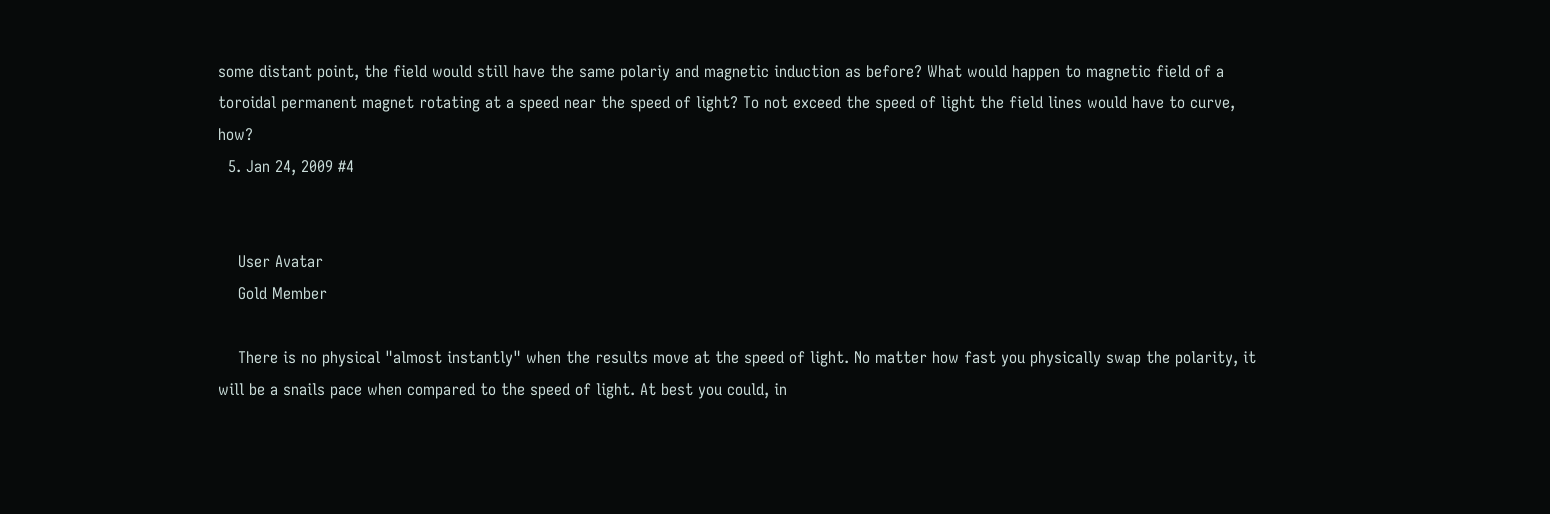some distant point, the field would still have the same polariy and magnetic induction as before? What would happen to magnetic field of a toroidal permanent magnet rotating at a speed near the speed of light? To not exceed the speed of light the field lines would have to curve, how?
  5. Jan 24, 2009 #4


    User Avatar
    Gold Member

    There is no physical "almost instantly" when the results move at the speed of light. No matter how fast you physically swap the polarity, it will be a snails pace when compared to the speed of light. At best you could, in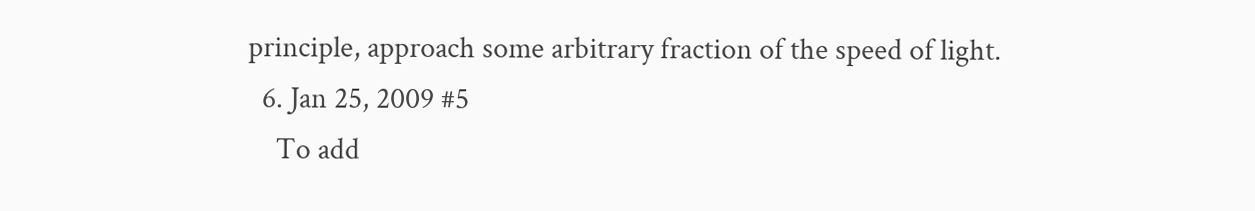principle, approach some arbitrary fraction of the speed of light.
  6. Jan 25, 2009 #5
    To add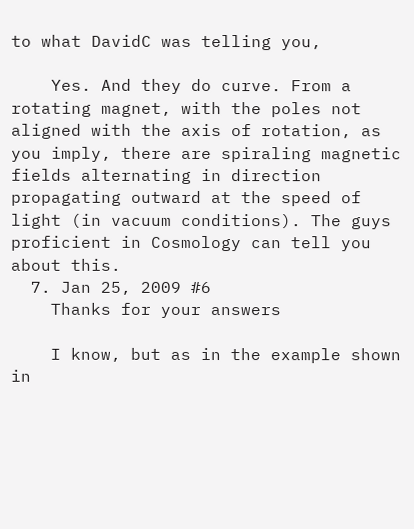to what DavidC was telling you,

    Yes. And they do curve. From a rotating magnet, with the poles not aligned with the axis of rotation, as you imply, there are spiraling magnetic fields alternating in direction propagating outward at the speed of light (in vacuum conditions). The guys proficient in Cosmology can tell you about this.
  7. Jan 25, 2009 #6
    Thanks for your answers

    I know, but as in the example shown in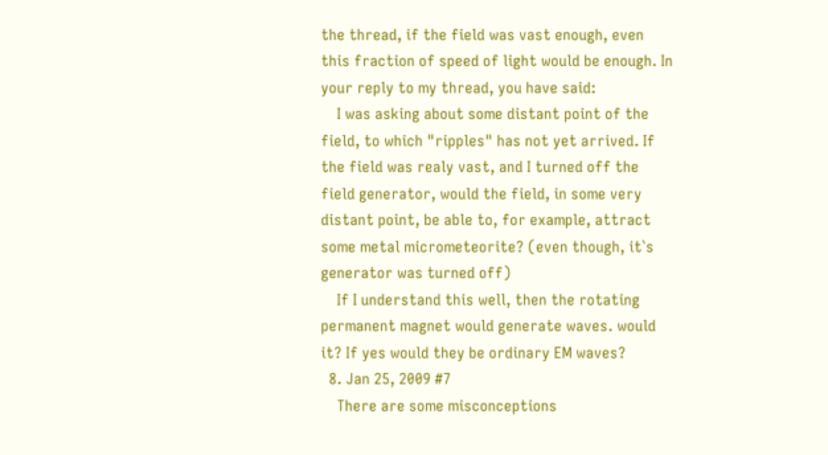the thread, if the field was vast enough, even this fraction of speed of light would be enough. In your reply to my thread, you have said:
    I was asking about some distant point of the field, to which "ripples" has not yet arrived. If the field was realy vast, and I turned off the field generator, would the field, in some very distant point, be able to, for example, attract some metal micrometeorite? (even though, it`s generator was turned off)
    If I understand this well, then the rotating permanent magnet would generate waves. would it? If yes would they be ordinary EM waves?
  8. Jan 25, 2009 #7
    There are some misconceptions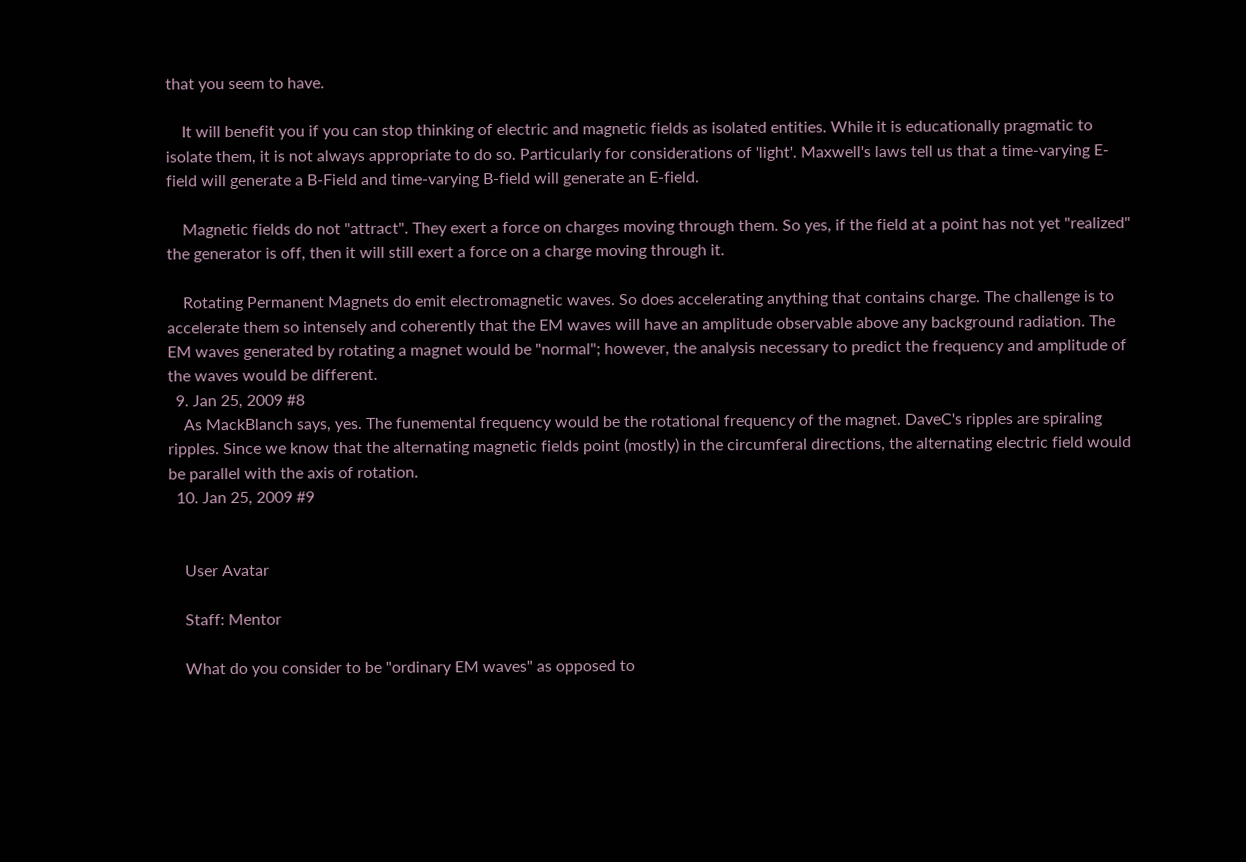that you seem to have.

    It will benefit you if you can stop thinking of electric and magnetic fields as isolated entities. While it is educationally pragmatic to isolate them, it is not always appropriate to do so. Particularly for considerations of 'light'. Maxwell's laws tell us that a time-varying E-field will generate a B-Field and time-varying B-field will generate an E-field.

    Magnetic fields do not "attract". They exert a force on charges moving through them. So yes, if the field at a point has not yet "realized" the generator is off, then it will still exert a force on a charge moving through it.

    Rotating Permanent Magnets do emit electromagnetic waves. So does accelerating anything that contains charge. The challenge is to accelerate them so intensely and coherently that the EM waves will have an amplitude observable above any background radiation. The EM waves generated by rotating a magnet would be "normal"; however, the analysis necessary to predict the frequency and amplitude of the waves would be different.
  9. Jan 25, 2009 #8
    As MackBlanch says, yes. The funemental frequency would be the rotational frequency of the magnet. DaveC's ripples are spiraling ripples. Since we know that the alternating magnetic fields point (mostly) in the circumferal directions, the alternating electric field would be parallel with the axis of rotation.
  10. Jan 25, 2009 #9


    User Avatar

    Staff: Mentor

    What do you consider to be "ordinary EM waves" as opposed to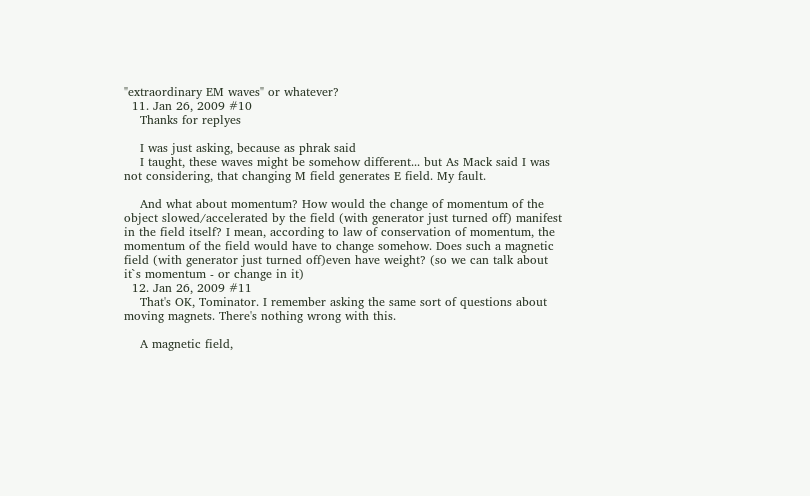"extraordinary EM waves" or whatever?
  11. Jan 26, 2009 #10
    Thanks for replyes

    I was just asking, because as phrak said
    I taught, these waves might be somehow different... but As Mack said I was not considering, that changing M field generates E field. My fault.

    And what about momentum? How would the change of momentum of the object slowed/accelerated by the field (with generator just turned off) manifest in the field itself? I mean, according to law of conservation of momentum, the momentum of the field would have to change somehow. Does such a magnetic field (with generator just turned off)even have weight? (so we can talk about it`s momentum - or change in it)
  12. Jan 26, 2009 #11
    That's OK, Tominator. I remember asking the same sort of questions about moving magnets. There's nothing wrong with this.

    A magnetic field,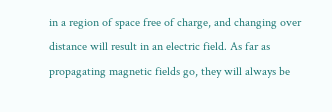in a region of space free of charge, and changing over distance will result in an electric field. As far as propagating magnetic fields go, they will always be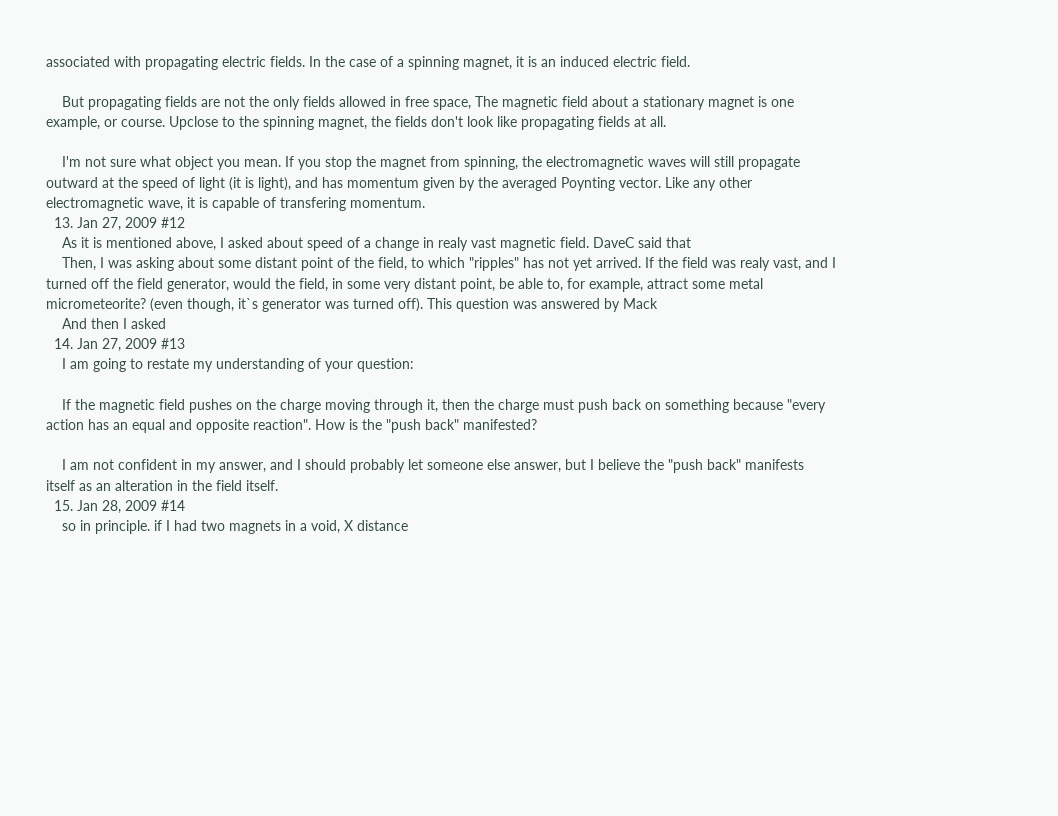associated with propagating electric fields. In the case of a spinning magnet, it is an induced electric field.

    But propagating fields are not the only fields allowed in free space, The magnetic field about a stationary magnet is one example, or course. Upclose to the spinning magnet, the fields don't look like propagating fields at all.

    I'm not sure what object you mean. If you stop the magnet from spinning, the electromagnetic waves will still propagate outward at the speed of light (it is light), and has momentum given by the averaged Poynting vector. Like any other electromagnetic wave, it is capable of transfering momentum.
  13. Jan 27, 2009 #12
    As it is mentioned above, I asked about speed of a change in realy vast magnetic field. DaveC said that
    Then, I was asking about some distant point of the field, to which "ripples" has not yet arrived. If the field was realy vast, and I turned off the field generator, would the field, in some very distant point, be able to, for example, attract some metal micrometeorite? (even though, it`s generator was turned off). This question was answered by Mack
    And then I asked
  14. Jan 27, 2009 #13
    I am going to restate my understanding of your question:

    If the magnetic field pushes on the charge moving through it, then the charge must push back on something because "every action has an equal and opposite reaction". How is the "push back" manifested?

    I am not confident in my answer, and I should probably let someone else answer, but I believe the "push back" manifests itself as an alteration in the field itself.
  15. Jan 28, 2009 #14
    so in principle. if I had two magnets in a void, X distance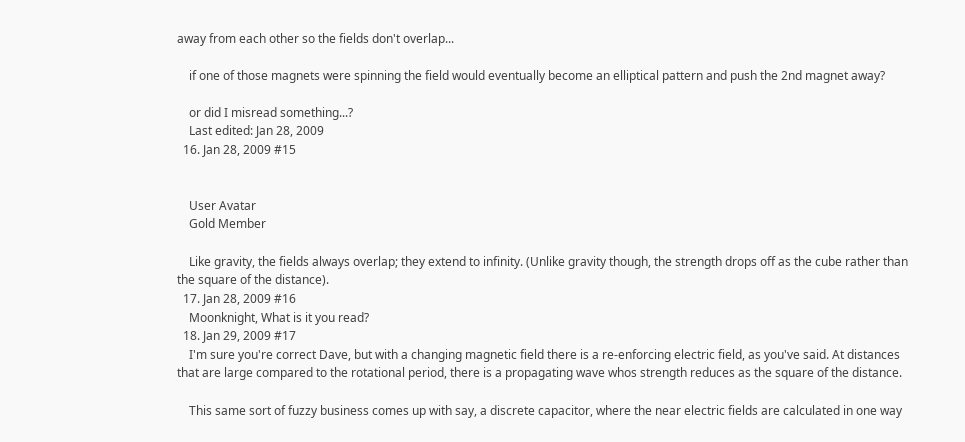away from each other so the fields don't overlap...

    if one of those magnets were spinning the field would eventually become an elliptical pattern and push the 2nd magnet away?

    or did I misread something...?
    Last edited: Jan 28, 2009
  16. Jan 28, 2009 #15


    User Avatar
    Gold Member

    Like gravity, the fields always overlap; they extend to infinity. (Unlike gravity though, the strength drops off as the cube rather than the square of the distance).
  17. Jan 28, 2009 #16
    Moonknight, What is it you read?
  18. Jan 29, 2009 #17
    I'm sure you're correct Dave, but with a changing magnetic field there is a re-enforcing electric field, as you've said. At distances that are large compared to the rotational period, there is a propagating wave whos strength reduces as the square of the distance.

    This same sort of fuzzy business comes up with say, a discrete capacitor, where the near electric fields are calculated in one way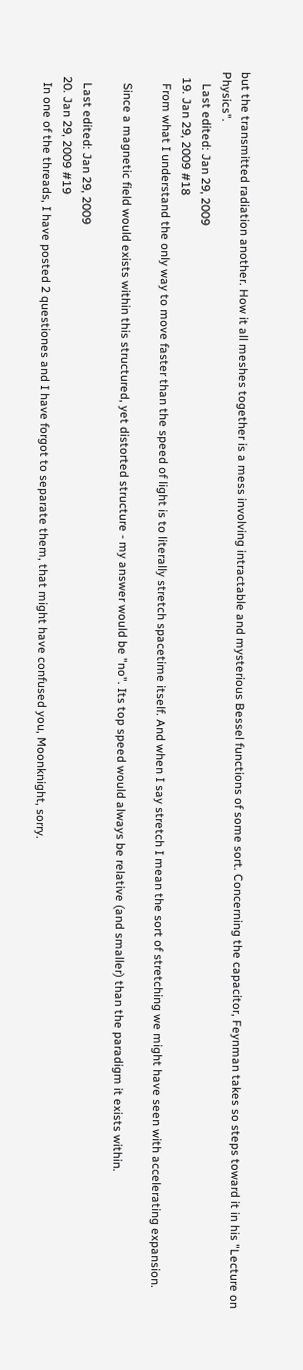but the transmitted radiation another. How it all meshes together is a mess involving intractable and mysterious Bessel functions of some sort. Concerning the capacitor, Feynman takes so steps toward it in his "Lecture on Physics".
    Last edited: Jan 29, 2009
  19. Jan 29, 2009 #18
    From what I understand the only way to move faster than the speed of light is to literally stretch spacetime itself. And when I say stretch I mean the sort of stretching we might have seen with accelerating expansion.

    Since a magnetic field would exists within this structured, yet distorted structure - my answer would be "no". Its top speed would always be relative (and smaller) than the paradigm it exists within.

    Last edited: Jan 29, 2009
  20. Jan 29, 2009 #19
    In one of the threads, I have posted 2 questiones and I have forgot to separate them, that might have confused you, Moonknight, sorry.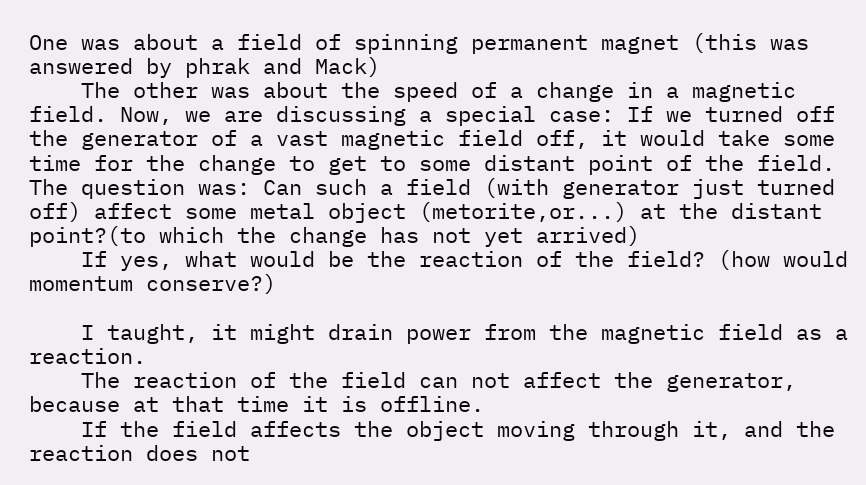One was about a field of spinning permanent magnet (this was answered by phrak and Mack)
    The other was about the speed of a change in a magnetic field. Now, we are discussing a special case: If we turned off the generator of a vast magnetic field off, it would take some time for the change to get to some distant point of the field. The question was: Can such a field (with generator just turned off) affect some metal object (metorite,or...) at the distant point?(to which the change has not yet arrived)
    If yes, what would be the reaction of the field? (how would momentum conserve?)

    I taught, it might drain power from the magnetic field as a reaction.
    The reaction of the field can not affect the generator, because at that time it is offline.
    If the field affects the object moving through it, and the reaction does not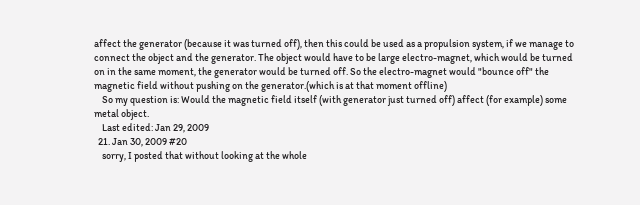affect the generator (because it was turned off), then this could be used as a propulsion system, if we manage to connect the object and the generator. The object would have to be large electro-magnet, which would be turned on in the same moment, the generator would be turned off. So the electro-magnet would "bounce off" the magnetic field without pushing on the generator.(which is at that moment offline)
    So my question is: Would the magnetic field itself (with generator just turned off) affect (for example) some metal object.
    Last edited: Jan 29, 2009
  21. Jan 30, 2009 #20
    sorry, I posted that without looking at the whole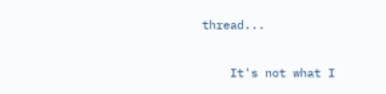thread...

    It's not what I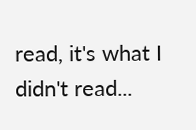read, it's what I didn't read...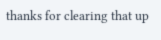thanks for clearing that up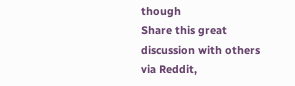though
Share this great discussion with others via Reddit,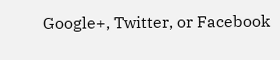Google+, Twitter, or Facebook